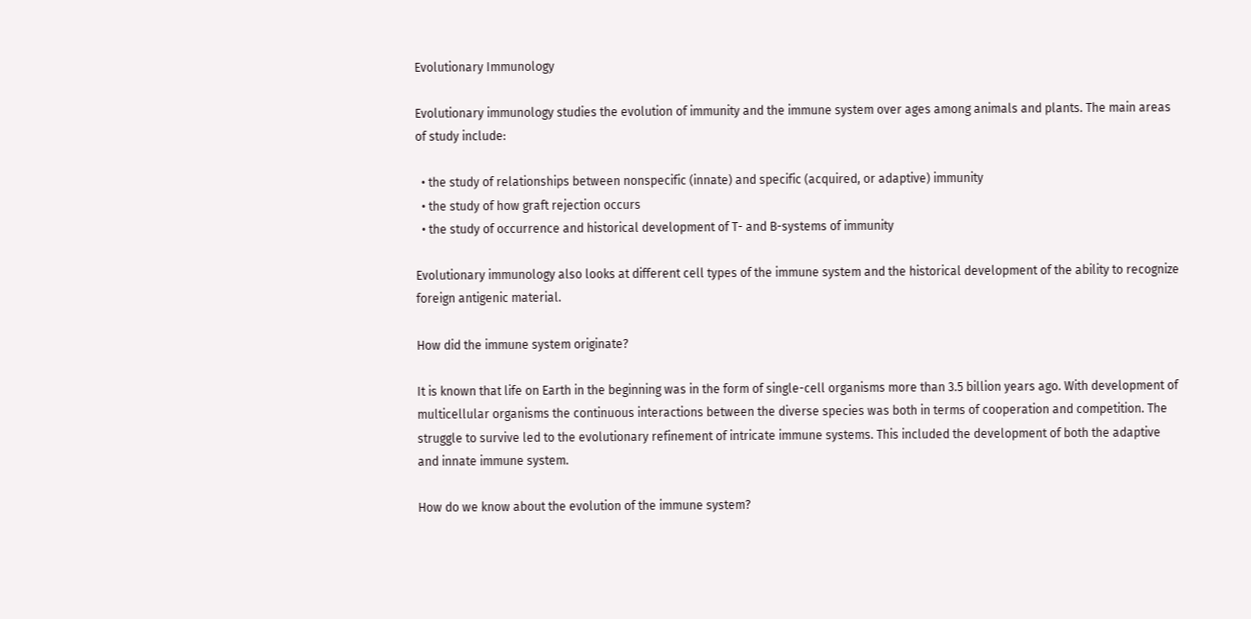Evolutionary Immunology

Evolutionary immunology studies the evolution of immunity and the immune system over ages among animals and plants. The main areas of study include:

  • the study of relationships between nonspecific (innate) and specific (acquired, or adaptive) immunity
  • the study of how graft rejection occurs
  • the study of occurrence and historical development of T- and B-systems of immunity

Evolutionary immunology also looks at different cell types of the immune system and the historical development of the ability to recognize foreign antigenic material.

How did the immune system originate?

It is known that life on Earth in the beginning was in the form of single-cell organisms more than 3.5 billion years ago. With development of multicellular organisms the continuous interactions between the diverse species was both in terms of cooperation and competition. The struggle to survive led to the evolutionary refinement of intricate immune systems. This included the development of both the adaptive and innate immune system.

How do we know about the evolution of the immune system?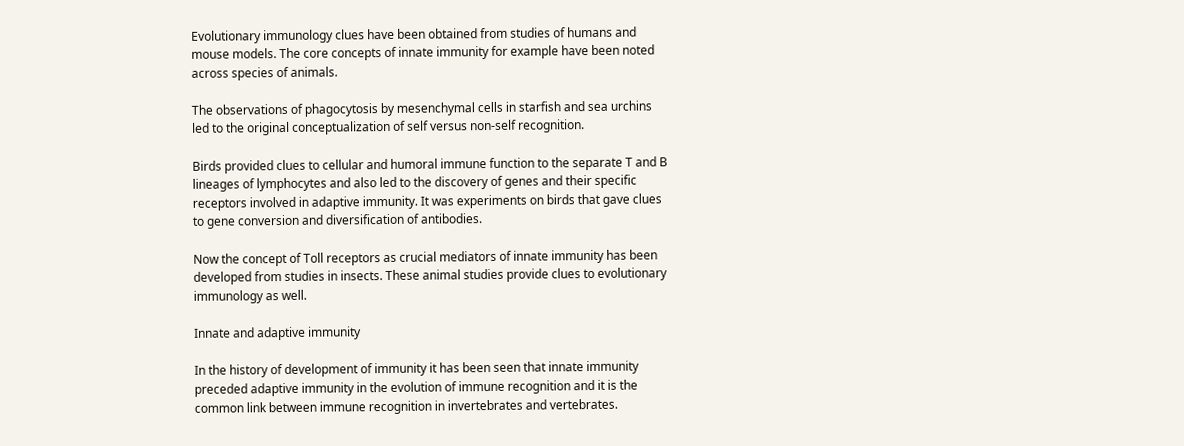Evolutionary immunology clues have been obtained from studies of humans and mouse models. The core concepts of innate immunity for example have been noted across species of animals.

The observations of phagocytosis by mesenchymal cells in starfish and sea urchins led to the original conceptualization of self versus non-self recognition.

Birds provided clues to cellular and humoral immune function to the separate T and B lineages of lymphocytes and also led to the discovery of genes and their specific receptors involved in adaptive immunity. It was experiments on birds that gave clues to gene conversion and diversification of antibodies.

Now the concept of Toll receptors as crucial mediators of innate immunity has been developed from studies in insects. These animal studies provide clues to evolutionary immunology as well.

Innate and adaptive immunity

In the history of development of immunity it has been seen that innate immunity preceded adaptive immunity in the evolution of immune recognition and it is the common link between immune recognition in invertebrates and vertebrates.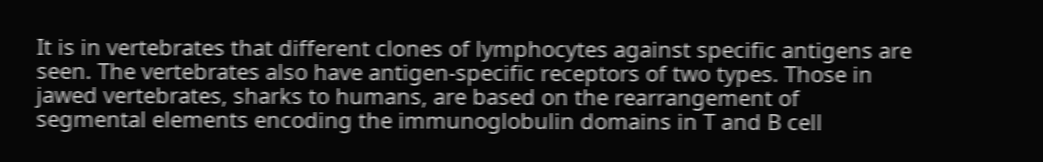It is in vertebrates that different clones of lymphocytes against specific antigens are seen. The vertebrates also have antigen-specific receptors of two types. Those in jawed vertebrates, sharks to humans, are based on the rearrangement of segmental elements encoding the immunoglobulin domains in T and B cell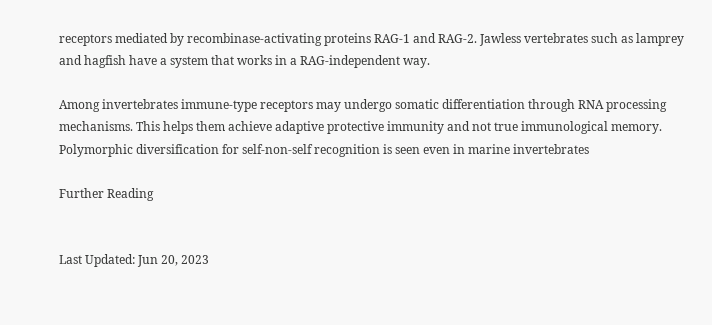receptors mediated by recombinase-activating proteins RAG-1 and RAG-2. Jawless vertebrates such as lamprey and hagfish have a system that works in a RAG-independent way.

Among invertebrates immune-type receptors may undergo somatic differentiation through RNA processing mechanisms. This helps them achieve adaptive protective immunity and not true immunological memory. Polymorphic diversification for self-non-self recognition is seen even in marine invertebrates

Further Reading


Last Updated: Jun 20, 2023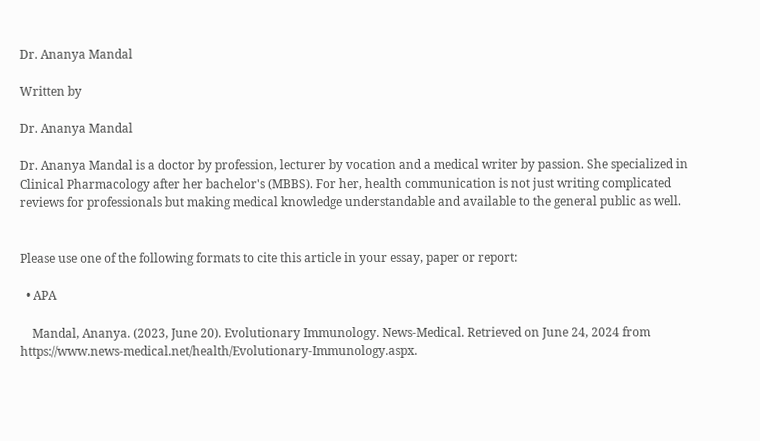Dr. Ananya Mandal

Written by

Dr. Ananya Mandal

Dr. Ananya Mandal is a doctor by profession, lecturer by vocation and a medical writer by passion. She specialized in Clinical Pharmacology after her bachelor's (MBBS). For her, health communication is not just writing complicated reviews for professionals but making medical knowledge understandable and available to the general public as well.


Please use one of the following formats to cite this article in your essay, paper or report:

  • APA

    Mandal, Ananya. (2023, June 20). Evolutionary Immunology. News-Medical. Retrieved on June 24, 2024 from https://www.news-medical.net/health/Evolutionary-Immunology.aspx.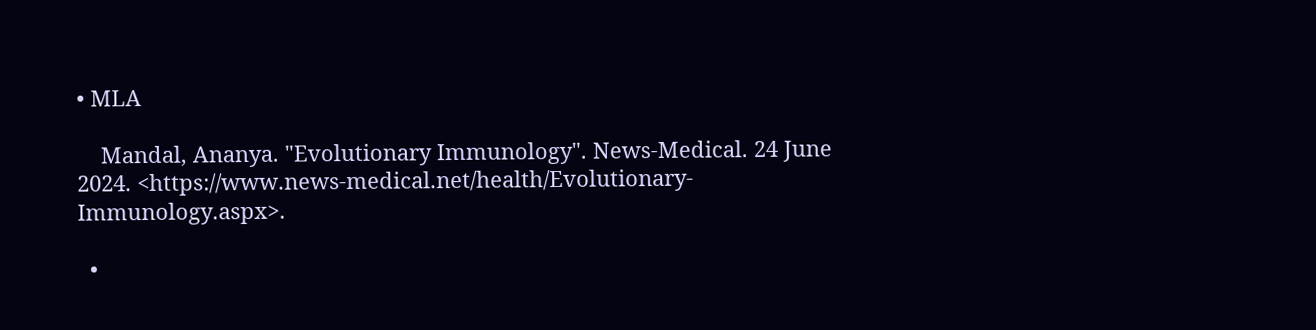• MLA

    Mandal, Ananya. "Evolutionary Immunology". News-Medical. 24 June 2024. <https://www.news-medical.net/health/Evolutionary-Immunology.aspx>.

  •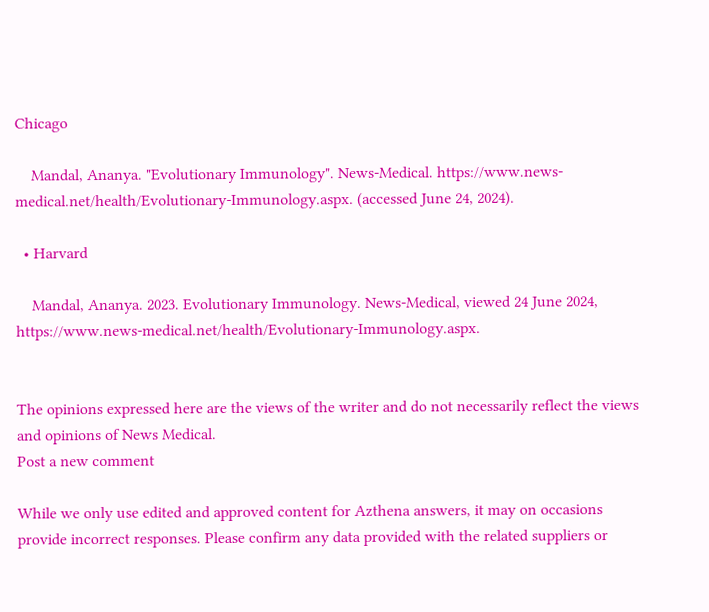Chicago

    Mandal, Ananya. "Evolutionary Immunology". News-Medical. https://www.news-medical.net/health/Evolutionary-Immunology.aspx. (accessed June 24, 2024).

  • Harvard

    Mandal, Ananya. 2023. Evolutionary Immunology. News-Medical, viewed 24 June 2024, https://www.news-medical.net/health/Evolutionary-Immunology.aspx.


The opinions expressed here are the views of the writer and do not necessarily reflect the views and opinions of News Medical.
Post a new comment

While we only use edited and approved content for Azthena answers, it may on occasions provide incorrect responses. Please confirm any data provided with the related suppliers or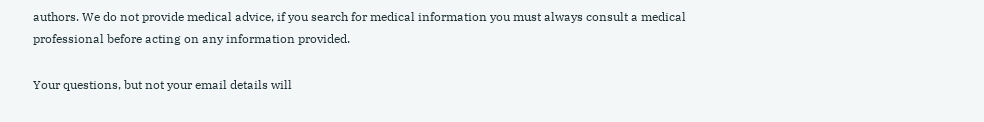authors. We do not provide medical advice, if you search for medical information you must always consult a medical professional before acting on any information provided.

Your questions, but not your email details will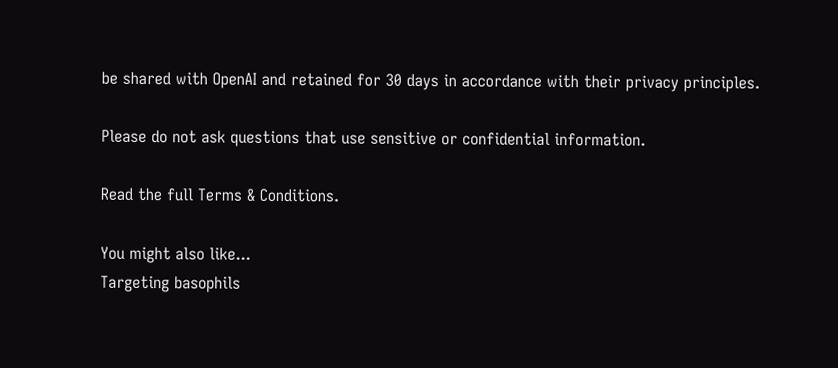be shared with OpenAI and retained for 30 days in accordance with their privacy principles.

Please do not ask questions that use sensitive or confidential information.

Read the full Terms & Conditions.

You might also like...
Targeting basophils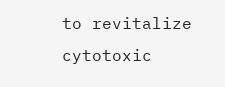to revitalize cytotoxic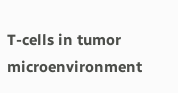T-cells in tumor microenvironment